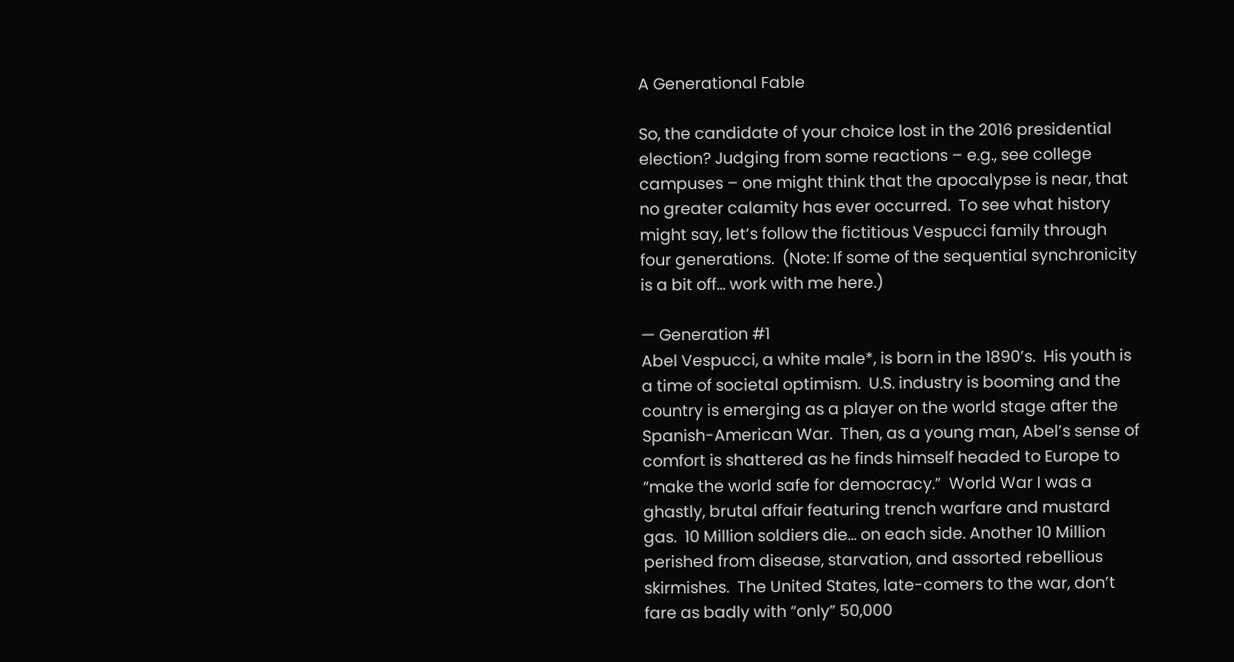A Generational Fable

So, the candidate of your choice lost in the 2016 presidential election? Judging from some reactions – e.g., see college campuses – one might think that the apocalypse is near, that no greater calamity has ever occurred.  To see what history might say, let’s follow the fictitious Vespucci family through four generations.  (Note: If some of the sequential synchronicity is a bit off… work with me here.)

— Generation #1
Abel Vespucci, a white male*, is born in the 1890’s.  His youth is a time of societal optimism.  U.S. industry is booming and the country is emerging as a player on the world stage after the Spanish-American War.  Then, as a young man, Abel’s sense of comfort is shattered as he finds himself headed to Europe to “make the world safe for democracy.”  World War I was a ghastly, brutal affair featuring trench warfare and mustard gas.  10 Million soldiers die… on each side. Another 10 Million perished from disease, starvation, and assorted rebellious skirmishes.  The United States, late-comers to the war, don’t fare as badly with “only” 50,000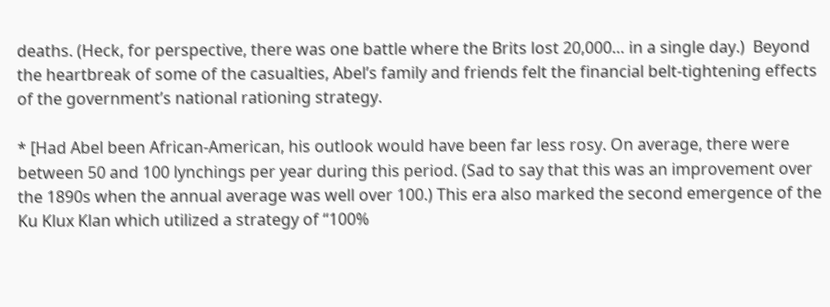deaths. (Heck, for perspective, there was one battle where the Brits lost 20,000… in a single day.)  Beyond the heartbreak of some of the casualties, Abel’s family and friends felt the financial belt-tightening effects of the government’s national rationing strategy.

* [Had Abel been African-American, his outlook would have been far less rosy. On average, there were between 50 and 100 lynchings per year during this period. (Sad to say that this was an improvement over the 1890s when the annual average was well over 100.) This era also marked the second emergence of the Ku Klux Klan which utilized a strategy of “100%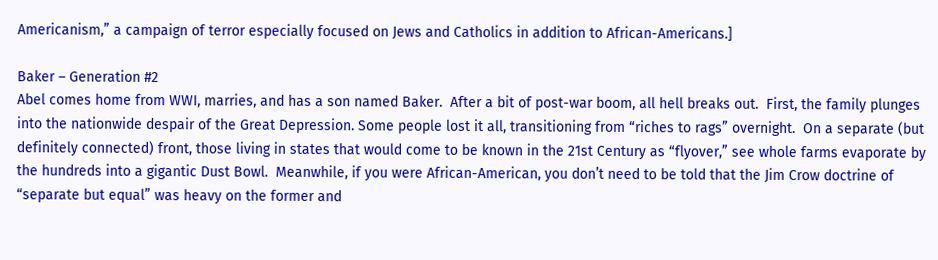Americanism,” a campaign of terror especially focused on Jews and Catholics in addition to African-Americans.]

Baker – Generation #2
Abel comes home from WWI, marries, and has a son named Baker.  After a bit of post-war boom, all hell breaks out.  First, the family plunges into the nationwide despair of the Great Depression. Some people lost it all, transitioning from “riches to rags” overnight.  On a separate (but definitely connected) front, those living in states that would come to be known in the 21st Century as “flyover,” see whole farms evaporate by the hundreds into a gigantic Dust Bowl.  Meanwhile, if you were African-American, you don’t need to be told that the Jim Crow doctrine of “separate but equal” was heavy on the former and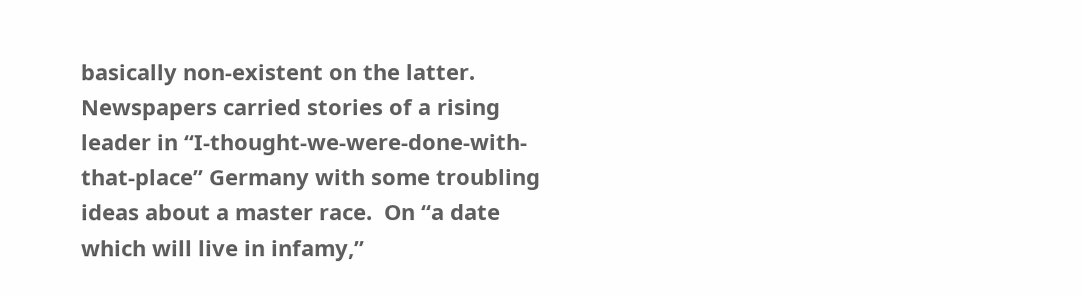basically non-existent on the latter. Newspapers carried stories of a rising leader in “I-thought-we-were-done-with-that-place” Germany with some troubling ideas about a master race.  On “a date which will live in infamy,”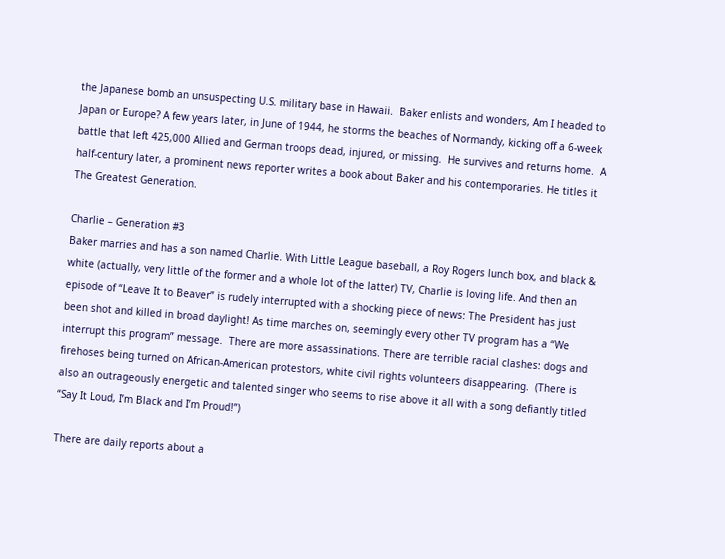the Japanese bomb an unsuspecting U.S. military base in Hawaii.  Baker enlists and wonders, Am I headed to Japan or Europe? A few years later, in June of 1944, he storms the beaches of Normandy, kicking off a 6-week battle that left 425,000 Allied and German troops dead, injured, or missing.  He survives and returns home.  A half-century later, a prominent news reporter writes a book about Baker and his contemporaries. He titles it The Greatest Generation.

Charlie – Generation #3
Baker marries and has a son named Charlie. With Little League baseball, a Roy Rogers lunch box, and black & white (actually, very little of the former and a whole lot of the latter) TV, Charlie is loving life. And then an episode of “Leave It to Beaver” is rudely interrupted with a shocking piece of news: The President has just been shot and killed in broad daylight! As time marches on, seemingly every other TV program has a “We interrupt this program” message.  There are more assassinations. There are terrible racial clashes: dogs and firehoses being turned on African-American protestors, white civil rights volunteers disappearing.  (There is also an outrageously energetic and talented singer who seems to rise above it all with a song defiantly titled “Say It Loud, I’m Black and I’m Proud!”)

There are daily reports about a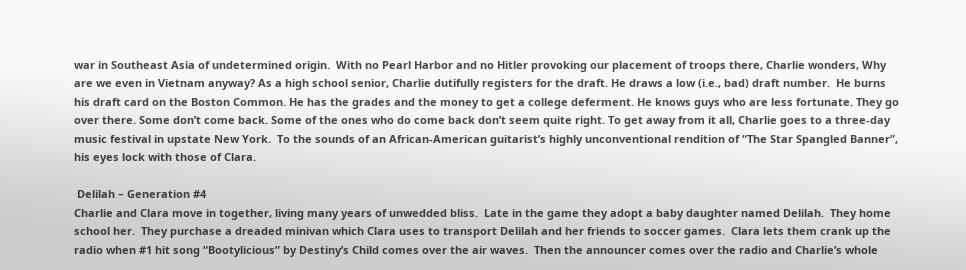war in Southeast Asia of undetermined origin.  With no Pearl Harbor and no Hitler provoking our placement of troops there, Charlie wonders, Why are we even in Vietnam anyway? As a high school senior, Charlie dutifully registers for the draft. He draws a low (i.e., bad) draft number.  He burns his draft card on the Boston Common. He has the grades and the money to get a college deferment. He knows guys who are less fortunate. They go over there. Some don’t come back. Some of the ones who do come back don’t seem quite right. To get away from it all, Charlie goes to a three-day music festival in upstate New York.  To the sounds of an African-American guitarist’s highly unconventional rendition of “The Star Spangled Banner”, his eyes lock with those of Clara.

 Delilah – Generation #4
Charlie and Clara move in together, living many years of unwedded bliss.  Late in the game they adopt a baby daughter named Delilah.  They home school her.  They purchase a dreaded minivan which Clara uses to transport Delilah and her friends to soccer games.  Clara lets them crank up the radio when #1 hit song “Bootylicious” by Destiny’s Child comes over the air waves.  Then the announcer comes over the radio and Charlie’s whole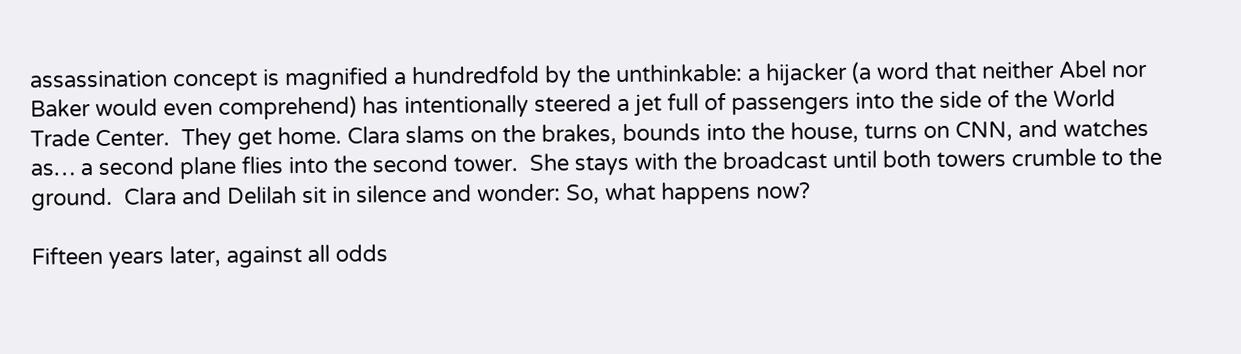assassination concept is magnified a hundredfold by the unthinkable: a hijacker (a word that neither Abel nor Baker would even comprehend) has intentionally steered a jet full of passengers into the side of the World Trade Center.  They get home. Clara slams on the brakes, bounds into the house, turns on CNN, and watches as… a second plane flies into the second tower.  She stays with the broadcast until both towers crumble to the ground.  Clara and Delilah sit in silence and wonder: So, what happens now?

Fifteen years later, against all odds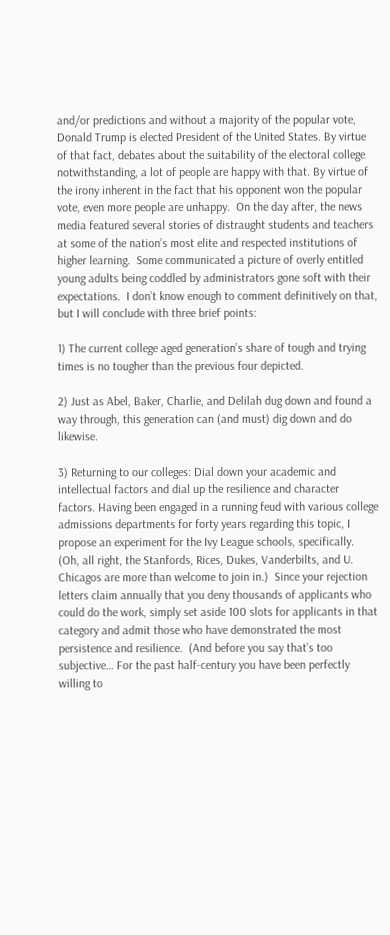and/or predictions and without a majority of the popular vote, Donald Trump is elected President of the United States. By virtue of that fact, debates about the suitability of the electoral college notwithstanding, a lot of people are happy with that. By virtue of the irony inherent in the fact that his opponent won the popular vote, even more people are unhappy.  On the day after, the news media featured several stories of distraught students and teachers at some of the nation’s most elite and respected institutions of higher learning.  Some communicated a picture of overly entitled young adults being coddled by administrators gone soft with their expectations.  I don’t know enough to comment definitively on that, but I will conclude with three brief points:

1) The current college aged generation’s share of tough and trying times is no tougher than the previous four depicted.

2) Just as Abel, Baker, Charlie, and Delilah dug down and found a way through, this generation can (and must) dig down and do likewise.

3) Returning to our colleges: Dial down your academic and intellectual factors and dial up the resilience and character factors. Having been engaged in a running feud with various college admissions departments for forty years regarding this topic, I propose an experiment for the Ivy League schools, specifically.  (Oh, all right, the Stanfords, Rices, Dukes, Vanderbilts, and U. Chicagos are more than welcome to join in.)  Since your rejection letters claim annually that you deny thousands of applicants who could do the work, simply set aside 100 slots for applicants in that category and admit those who have demonstrated the most persistence and resilience.  (And before you say that’s too subjective… For the past half-century you have been perfectly willing to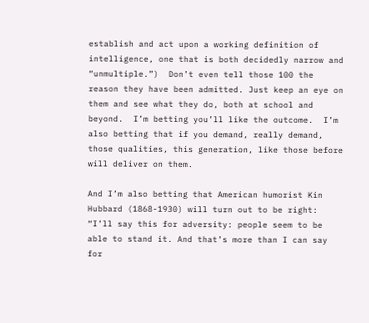establish and act upon a working definition of intelligence, one that is both decidedly narrow and “unmultiple.”)  Don’t even tell those 100 the reason they have been admitted. Just keep an eye on them and see what they do, both at school and beyond.  I’m betting you’ll like the outcome.  I’m also betting that if you demand, really demand, those qualities, this generation, like those before will deliver on them.

And I’m also betting that American humorist Kin Hubbard (1868-1930) will turn out to be right: “I’ll say this for adversity: people seem to be able to stand it. And that’s more than I can say for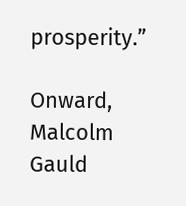prosperity.”

Onward, Malcolm Gauld